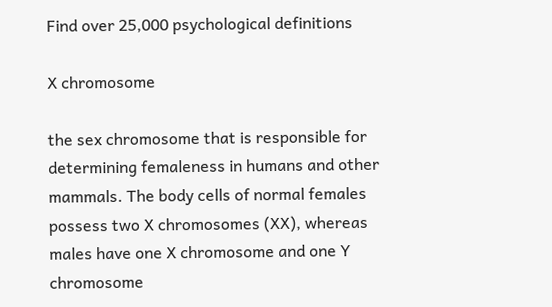Find over 25,000 psychological definitions

X chromosome

the sex chromosome that is responsible for determining femaleness in humans and other mammals. The body cells of normal females possess two X chromosomes (XX), whereas males have one X chromosome and one Y chromosome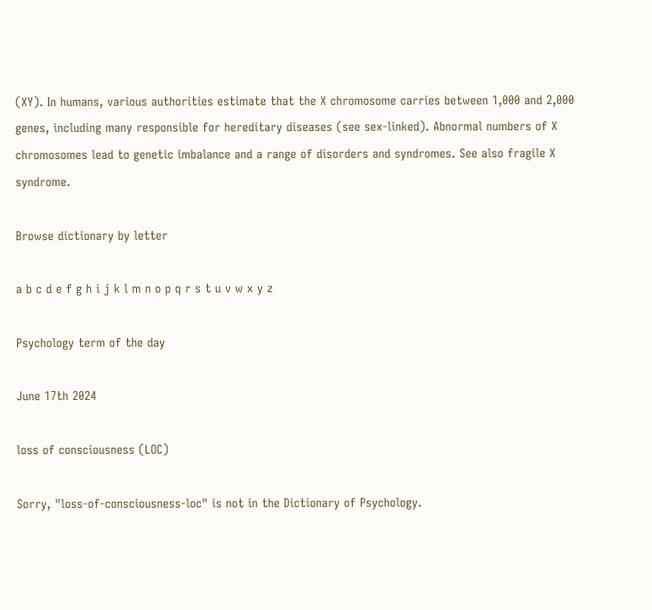(XY). In humans, various authorities estimate that the X chromosome carries between 1,000 and 2,000 genes, including many responsible for hereditary diseases (see sex-linked). Abnormal numbers of X chromosomes lead to genetic imbalance and a range of disorders and syndromes. See also fragile X syndrome.

Browse dictionary by letter

a b c d e f g h i j k l m n o p q r s t u v w x y z

Psychology term of the day

June 17th 2024

loss of consciousness (LOC)

Sorry, "loss-of-consciousness-loc" is not in the Dictionary of Psychology.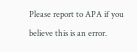Please report to APA if you believe this is an error.